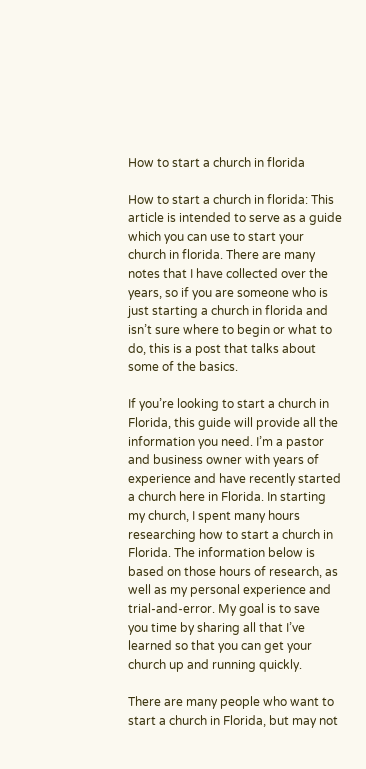How to start a church in florida

How to start a church in florida: This article is intended to serve as a guide which you can use to start your church in florida. There are many notes that I have collected over the years, so if you are someone who is just starting a church in florida and isn’t sure where to begin or what to do, this is a post that talks about some of the basics.

If you’re looking to start a church in Florida, this guide will provide all the information you need. I’m a pastor and business owner with years of experience and have recently started a church here in Florida. In starting my church, I spent many hours researching how to start a church in Florida. The information below is based on those hours of research, as well as my personal experience and trial-and-error. My goal is to save you time by sharing all that I’ve learned so that you can get your church up and running quickly.

There are many people who want to start a church in Florida, but may not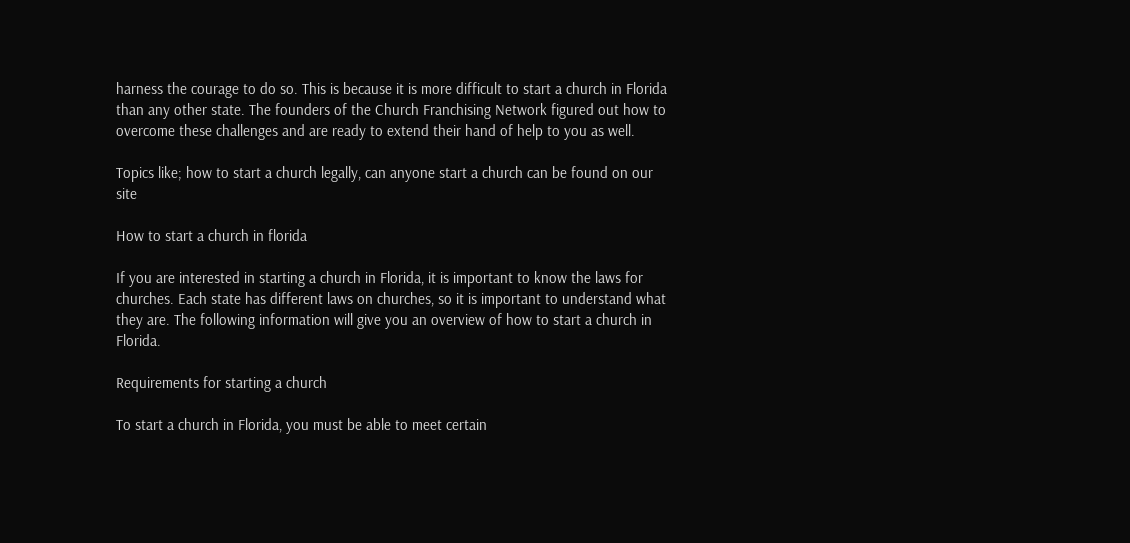harness the courage to do so. This is because it is more difficult to start a church in Florida than any other state. The founders of the Church Franchising Network figured out how to overcome these challenges and are ready to extend their hand of help to you as well.

Topics like; how to start a church legally, can anyone start a church can be found on our site

How to start a church in florida

If you are interested in starting a church in Florida, it is important to know the laws for churches. Each state has different laws on churches, so it is important to understand what they are. The following information will give you an overview of how to start a church in Florida.

Requirements for starting a church

To start a church in Florida, you must be able to meet certain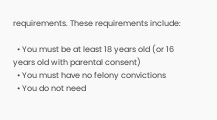requirements. These requirements include:

  • You must be at least 18 years old (or 16 years old with parental consent)
  • You must have no felony convictions
  • You do not need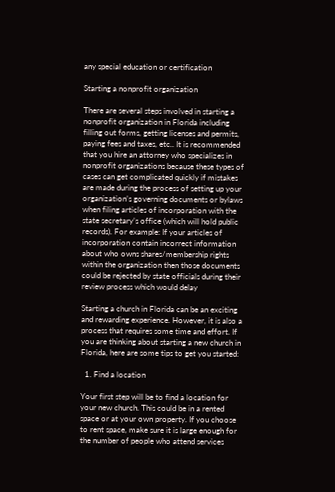any special education or certification

Starting a nonprofit organization

There are several steps involved in starting a nonprofit organization in Florida including filling out forms, getting licenses and permits, paying fees and taxes, etc.. It is recommended that you hire an attorney who specializes in nonprofit organizations because these types of cases can get complicated quickly if mistakes are made during the process of setting up your organization’s governing documents or bylaws when filing articles of incorporation with the state secretary’s office (which will hold public records). For example: If your articles of incorporation contain incorrect information about who owns shares/membership rights within the organization then those documents could be rejected by state officials during their review process which would delay

Starting a church in Florida can be an exciting and rewarding experience. However, it is also a process that requires some time and effort. If you are thinking about starting a new church in Florida, here are some tips to get you started:

  1. Find a location

Your first step will be to find a location for your new church. This could be in a rented space or at your own property. If you choose to rent space, make sure it is large enough for the number of people who attend services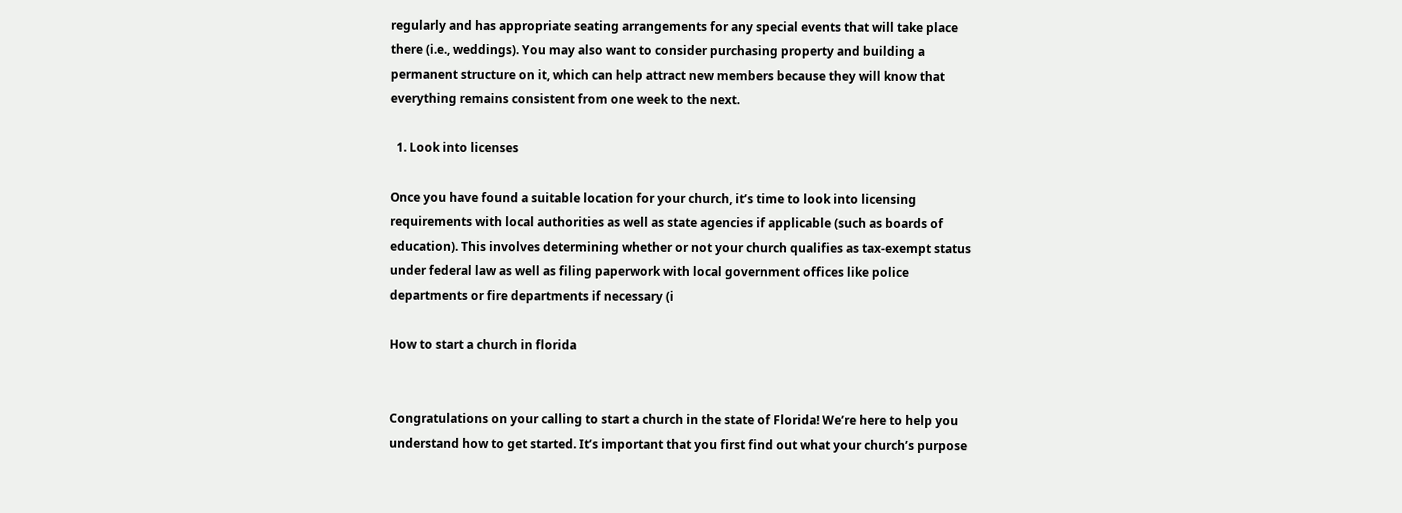regularly and has appropriate seating arrangements for any special events that will take place there (i.e., weddings). You may also want to consider purchasing property and building a permanent structure on it, which can help attract new members because they will know that everything remains consistent from one week to the next.

  1. Look into licenses

Once you have found a suitable location for your church, it’s time to look into licensing requirements with local authorities as well as state agencies if applicable (such as boards of education). This involves determining whether or not your church qualifies as tax-exempt status under federal law as well as filing paperwork with local government offices like police departments or fire departments if necessary (i

How to start a church in florida


Congratulations on your calling to start a church in the state of Florida! We’re here to help you understand how to get started. It’s important that you first find out what your church’s purpose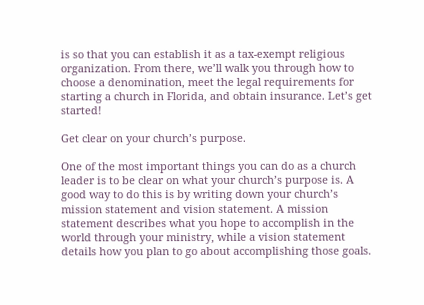is so that you can establish it as a tax-exempt religious organization. From there, we’ll walk you through how to choose a denomination, meet the legal requirements for starting a church in Florida, and obtain insurance. Let’s get started!

Get clear on your church’s purpose.

One of the most important things you can do as a church leader is to be clear on what your church’s purpose is. A good way to do this is by writing down your church’s mission statement and vision statement. A mission statement describes what you hope to accomplish in the world through your ministry, while a vision statement details how you plan to go about accomplishing those goals.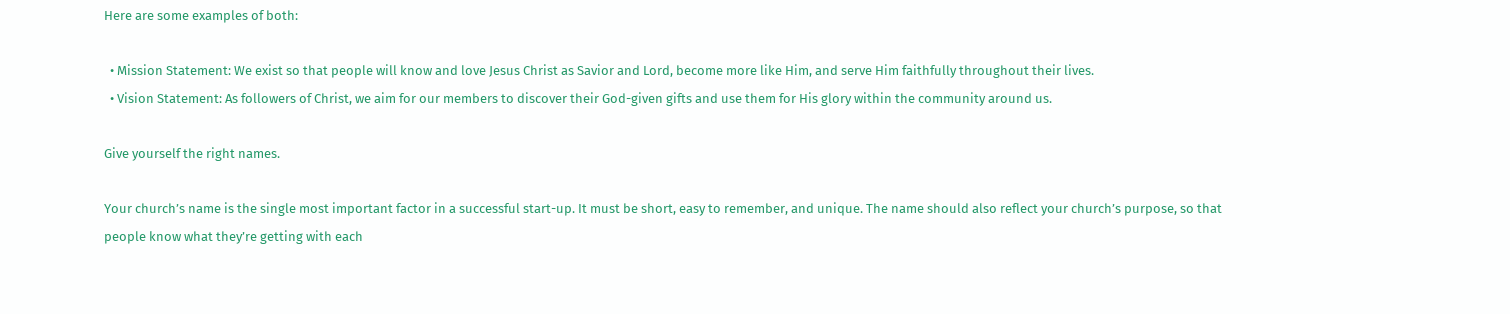Here are some examples of both:

  • Mission Statement: We exist so that people will know and love Jesus Christ as Savior and Lord, become more like Him, and serve Him faithfully throughout their lives.
  • Vision Statement: As followers of Christ, we aim for our members to discover their God-given gifts and use them for His glory within the community around us.

Give yourself the right names.

Your church’s name is the single most important factor in a successful start-up. It must be short, easy to remember, and unique. The name should also reflect your church’s purpose, so that people know what they’re getting with each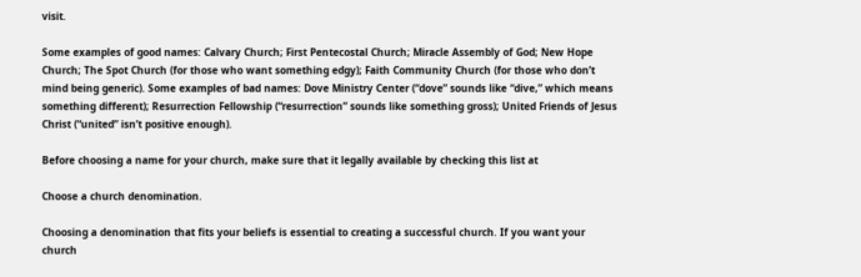visit.

Some examples of good names: Calvary Church; First Pentecostal Church; Miracle Assembly of God; New Hope Church; The Spot Church (for those who want something edgy); Faith Community Church (for those who don’t mind being generic). Some examples of bad names: Dove Ministry Center (“dove” sounds like “dive,” which means something different); Resurrection Fellowship (“resurrection” sounds like something gross); United Friends of Jesus Christ (“united” isn’t positive enough).

Before choosing a name for your church, make sure that it legally available by checking this list at

Choose a church denomination.

Choosing a denomination that fits your beliefs is essential to creating a successful church. If you want your church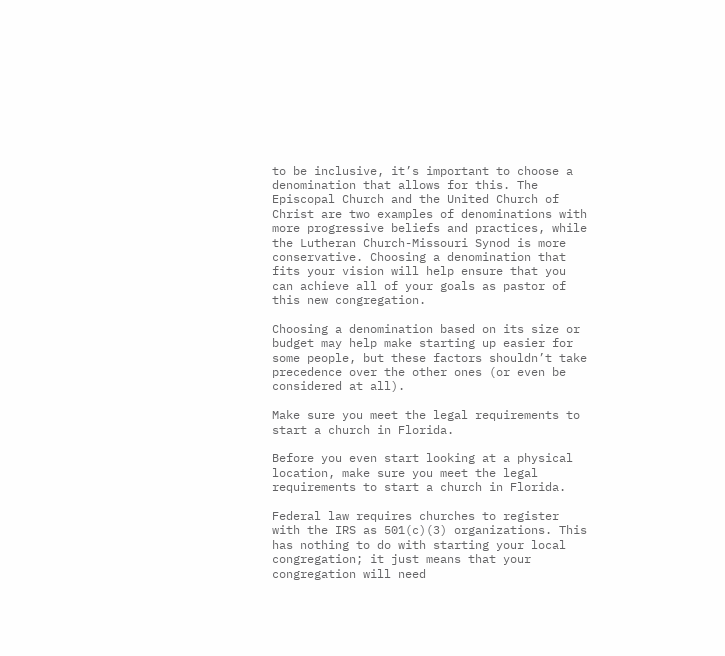to be inclusive, it’s important to choose a denomination that allows for this. The Episcopal Church and the United Church of Christ are two examples of denominations with more progressive beliefs and practices, while the Lutheran Church-Missouri Synod is more conservative. Choosing a denomination that fits your vision will help ensure that you can achieve all of your goals as pastor of this new congregation.

Choosing a denomination based on its size or budget may help make starting up easier for some people, but these factors shouldn’t take precedence over the other ones (or even be considered at all).

Make sure you meet the legal requirements to start a church in Florida.

Before you even start looking at a physical location, make sure you meet the legal requirements to start a church in Florida.

Federal law requires churches to register with the IRS as 501(c)(3) organizations. This has nothing to do with starting your local congregation; it just means that your congregation will need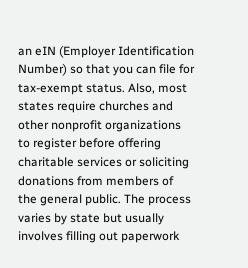an eIN (Employer Identification Number) so that you can file for tax-exempt status. Also, most states require churches and other nonprofit organizations to register before offering charitable services or soliciting donations from members of the general public. The process varies by state but usually involves filling out paperwork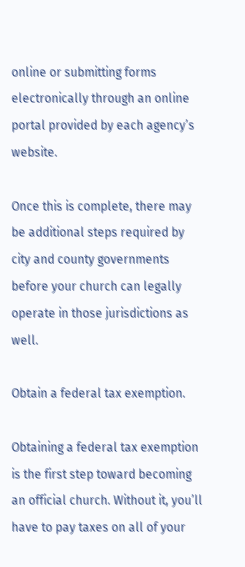online or submitting forms electronically through an online portal provided by each agency’s website.

Once this is complete, there may be additional steps required by city and county governments before your church can legally operate in those jurisdictions as well.

Obtain a federal tax exemption.

Obtaining a federal tax exemption is the first step toward becoming an official church. Without it, you’ll have to pay taxes on all of your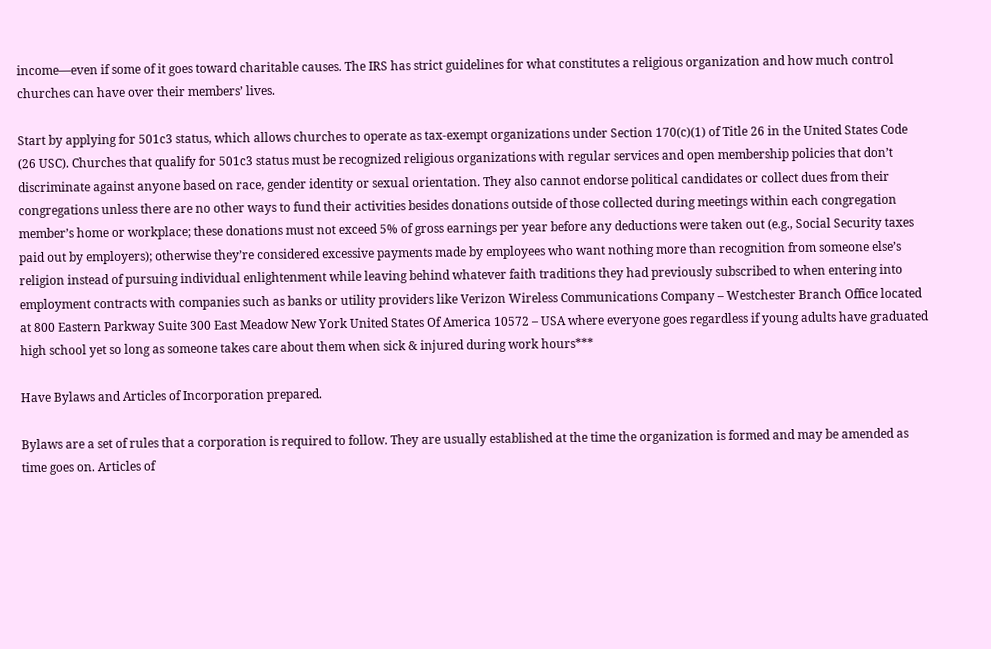income—even if some of it goes toward charitable causes. The IRS has strict guidelines for what constitutes a religious organization and how much control churches can have over their members’ lives.

Start by applying for 501c3 status, which allows churches to operate as tax-exempt organizations under Section 170(c)(1) of Title 26 in the United States Code (26 USC). Churches that qualify for 501c3 status must be recognized religious organizations with regular services and open membership policies that don’t discriminate against anyone based on race, gender identity or sexual orientation. They also cannot endorse political candidates or collect dues from their congregations unless there are no other ways to fund their activities besides donations outside of those collected during meetings within each congregation member’s home or workplace; these donations must not exceed 5% of gross earnings per year before any deductions were taken out (e.g., Social Security taxes paid out by employers); otherwise they’re considered excessive payments made by employees who want nothing more than recognition from someone else’s religion instead of pursuing individual enlightenment while leaving behind whatever faith traditions they had previously subscribed to when entering into employment contracts with companies such as banks or utility providers like Verizon Wireless Communications Company – Westchester Branch Office located at 800 Eastern Parkway Suite 300 East Meadow New York United States Of America 10572 – USA where everyone goes regardless if young adults have graduated high school yet so long as someone takes care about them when sick & injured during work hours***

Have Bylaws and Articles of Incorporation prepared.

Bylaws are a set of rules that a corporation is required to follow. They are usually established at the time the organization is formed and may be amended as time goes on. Articles of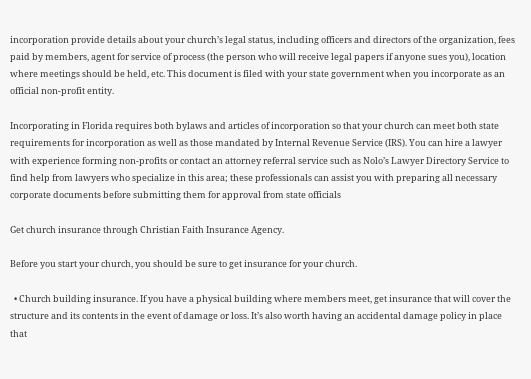incorporation provide details about your church’s legal status, including officers and directors of the organization, fees paid by members, agent for service of process (the person who will receive legal papers if anyone sues you), location where meetings should be held, etc. This document is filed with your state government when you incorporate as an official non-profit entity.

Incorporating in Florida requires both bylaws and articles of incorporation so that your church can meet both state requirements for incorporation as well as those mandated by Internal Revenue Service (IRS). You can hire a lawyer with experience forming non-profits or contact an attorney referral service such as Nolo’s Lawyer Directory Service to find help from lawyers who specialize in this area; these professionals can assist you with preparing all necessary corporate documents before submitting them for approval from state officials

Get church insurance through Christian Faith Insurance Agency.

Before you start your church, you should be sure to get insurance for your church.

  • Church building insurance. If you have a physical building where members meet, get insurance that will cover the structure and its contents in the event of damage or loss. It’s also worth having an accidental damage policy in place that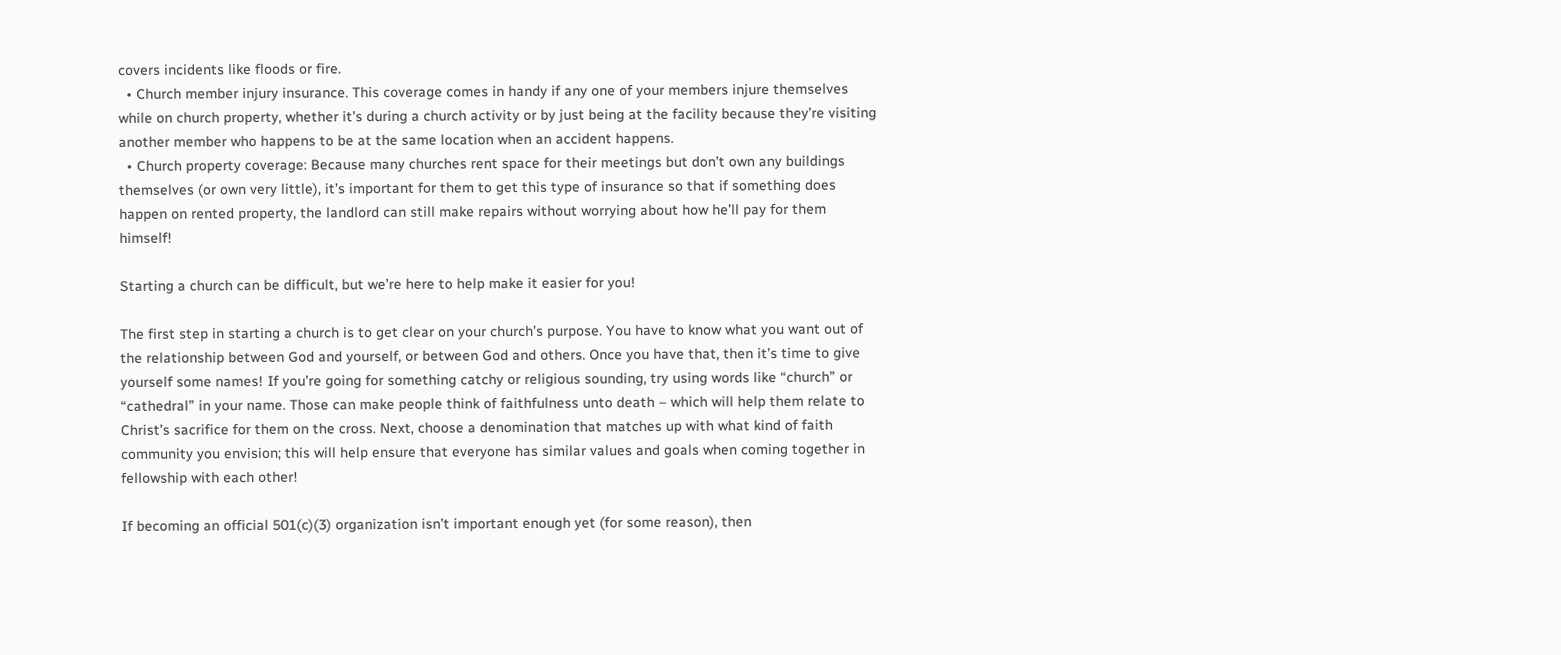covers incidents like floods or fire.
  • Church member injury insurance. This coverage comes in handy if any one of your members injure themselves while on church property, whether it’s during a church activity or by just being at the facility because they’re visiting another member who happens to be at the same location when an accident happens.
  • Church property coverage: Because many churches rent space for their meetings but don’t own any buildings themselves (or own very little), it’s important for them to get this type of insurance so that if something does happen on rented property, the landlord can still make repairs without worrying about how he’ll pay for them himself!

Starting a church can be difficult, but we’re here to help make it easier for you!

The first step in starting a church is to get clear on your church’s purpose. You have to know what you want out of the relationship between God and yourself, or between God and others. Once you have that, then it’s time to give yourself some names! If you’re going for something catchy or religious sounding, try using words like “church” or “cathedral” in your name. Those can make people think of faithfulness unto death – which will help them relate to Christ’s sacrifice for them on the cross. Next, choose a denomination that matches up with what kind of faith community you envision; this will help ensure that everyone has similar values and goals when coming together in fellowship with each other!

If becoming an official 501(c)(3) organization isn’t important enough yet (for some reason), then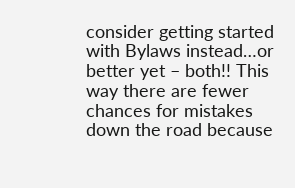consider getting started with Bylaws instead…or better yet – both!! This way there are fewer chances for mistakes down the road because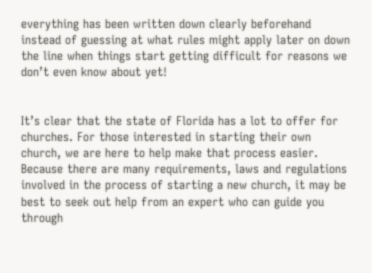everything has been written down clearly beforehand instead of guessing at what rules might apply later on down the line when things start getting difficult for reasons we don’t even know about yet!


It’s clear that the state of Florida has a lot to offer for churches. For those interested in starting their own church, we are here to help make that process easier. Because there are many requirements, laws and regulations involved in the process of starting a new church, it may be best to seek out help from an expert who can guide you through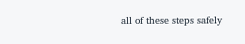all of these steps safely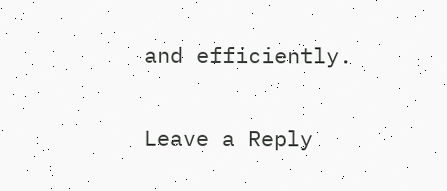and efficiently.

Leave a Reply